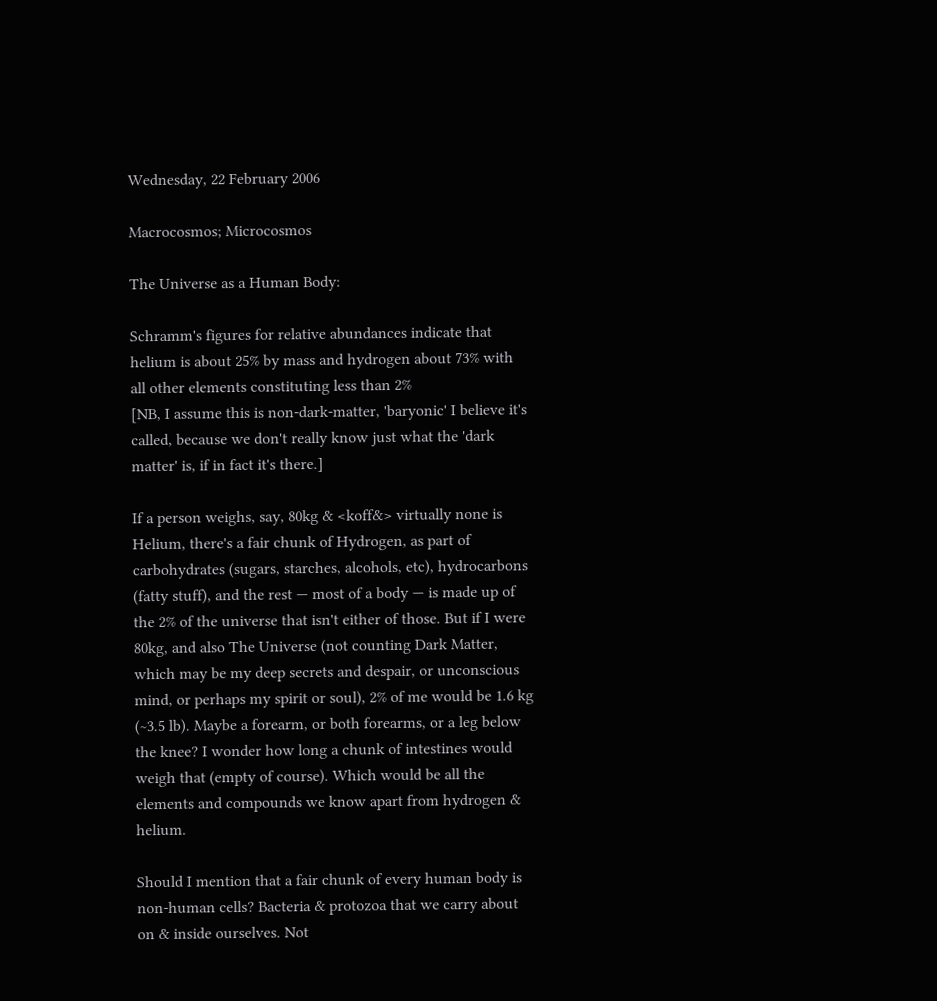Wednesday, 22 February 2006

Macrocosmos; Microcosmos

The Universe as a Human Body:

Schramm's figures for relative abundances indicate that helium is about 25% by mass and hydrogen about 73% with all other elements constituting less than 2%
[NB, I assume this is non-dark-matter, 'baryonic' I believe it's called, because we don't really know just what the 'dark matter' is, if in fact it's there.]

If a person weighs, say, 80kg & <koff&> virtually none is Helium, there's a fair chunk of Hydrogen, as part of carbohydrates (sugars, starches, alcohols, etc), hydrocarbons (fatty stuff), and the rest — most of a body — is made up of the 2% of the universe that isn't either of those. But if I were 80kg, and also The Universe (not counting Dark Matter, which may be my deep secrets and despair, or unconscious mind, or perhaps my spirit or soul), 2% of me would be 1.6 kg (~3.5 lb). Maybe a forearm, or both forearms, or a leg below the knee? I wonder how long a chunk of intestines would weigh that (empty of course). Which would be all the elements and compounds we know apart from hydrogen & helium.

Should I mention that a fair chunk of every human body is non-human cells? Bacteria & protozoa that we carry about on & inside ourselves. Not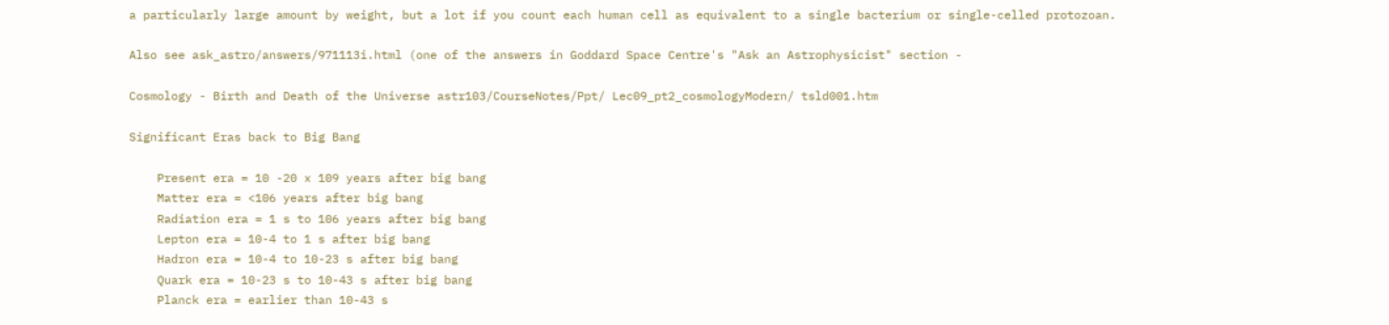a particularly large amount by weight, but a lot if you count each human cell as equivalent to a single bacterium or single-celled protozoan.

Also see ask_astro/answers/971113i.html (one of the answers in Goddard Space Centre's "Ask an Astrophysicist" section -

Cosmology - Birth and Death of the Universe astr103/CourseNotes/Ppt/ Lec09_pt2_cosmologyModern/ tsld001.htm

Significant Eras back to Big Bang

    Present era = 10 -20 x 109 years after big bang
    Matter era = <106 years after big bang
    Radiation era = 1 s to 106 years after big bang
    Lepton era = 10-4 to 1 s after big bang
    Hadron era = 10-4 to 10-23 s after big bang
    Quark era = 10-23 s to 10-43 s after big bang
    Planck era = earlier than 10-43 s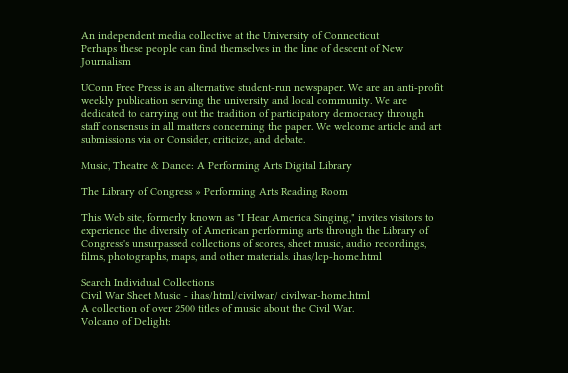An independent media collective at the University of Connecticut
Perhaps these people can find themselves in the line of descent of New Journalism

UConn Free Press is an alternative student-run newspaper. We are an anti-profit weekly publication serving the university and local community. We are dedicated to carrying out the tradition of participatory democracy through staff consensus in all matters concerning the paper. We welcome article and art submissions via or Consider, criticize, and debate.

Music, Theatre & Dance: A Performing Arts Digital Library

The Library of Congress » Performing Arts Reading Room

This Web site, formerly known as "I Hear America Singing," invites visitors to experience the diversity of American performing arts through the Library of Congress's unsurpassed collections of scores, sheet music, audio recordings, films, photographs, maps, and other materials. ihas/lcp-home.html

Search Individual Collections
Civil War Sheet Music - ihas/html/civilwar/ civilwar-home.html
A collection of over 2500 titles of music about the Civil War.
Volcano of Delight: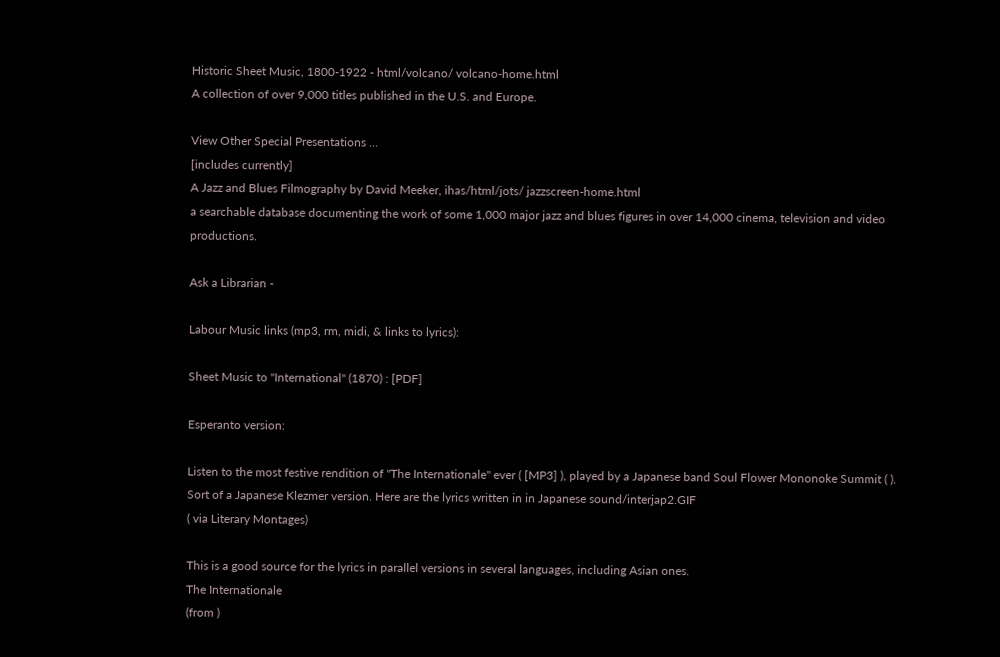Historic Sheet Music, 1800-1922 - html/volcano/ volcano-home.html
A collection of over 9,000 titles published in the U.S. and Europe.

View Other Special Presentations ...
[includes currently]
A Jazz and Blues Filmography by David Meeker, ihas/html/jots/ jazzscreen-home.html
a searchable database documenting the work of some 1,000 major jazz and blues figures in over 14,000 cinema, television and video productions.

Ask a Librarian -

Labour Music links (mp3, rm, midi, & links to lyrics):

Sheet Music to "International" (1870) : [PDF]

Esperanto version:

Listen to the most festive rendition of "The Internationale" ever ( [MP3] ), played by a Japanese band Soul Flower Mononoke Summit ( ). Sort of a Japanese Klezmer version. Here are the lyrics written in in Japanese sound/interjap2.GIF
( via Literary Montages)

This is a good source for the lyrics in parallel versions in several languages, including Asian ones.
The Internationale
(from )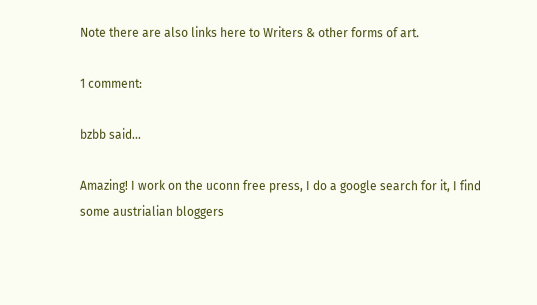Note there are also links here to Writers & other forms of art.

1 comment:

bzbb said...

Amazing! I work on the uconn free press, I do a google search for it, I find some austrialian bloggers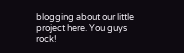blogging about our little project here. You guys rock!